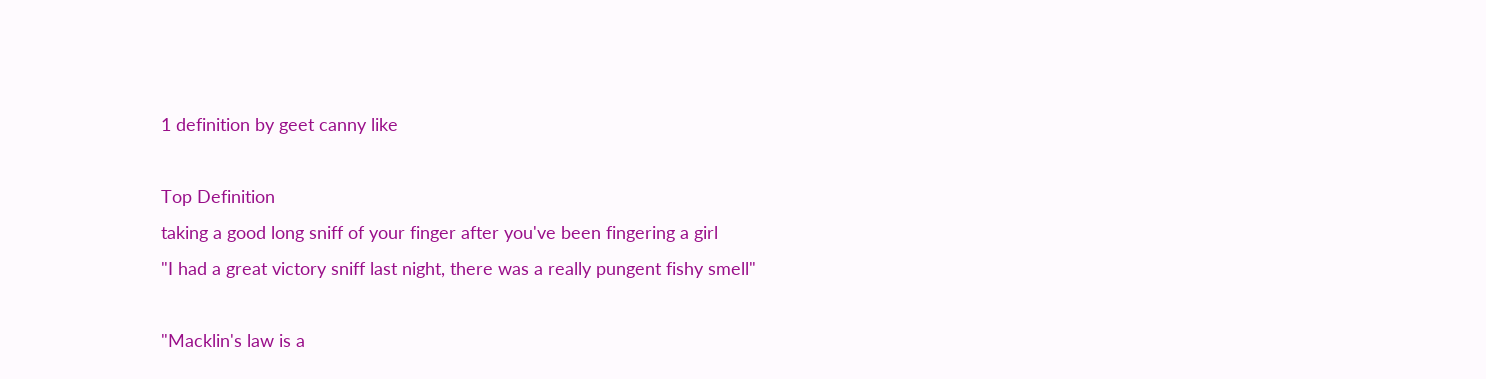1 definition by geet canny like

Top Definition
taking a good long sniff of your finger after you've been fingering a girl
"I had a great victory sniff last night, there was a really pungent fishy smell"

"Macklin's law is a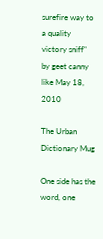surefire way to a quality victory sniff"
by geet canny like May 18, 2010

The Urban Dictionary Mug

One side has the word, one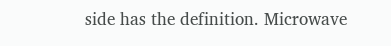side has the definition. Microwave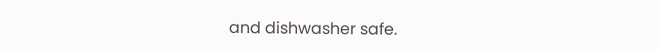and dishwasher safe.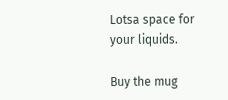Lotsa space for your liquids.

Buy the mug